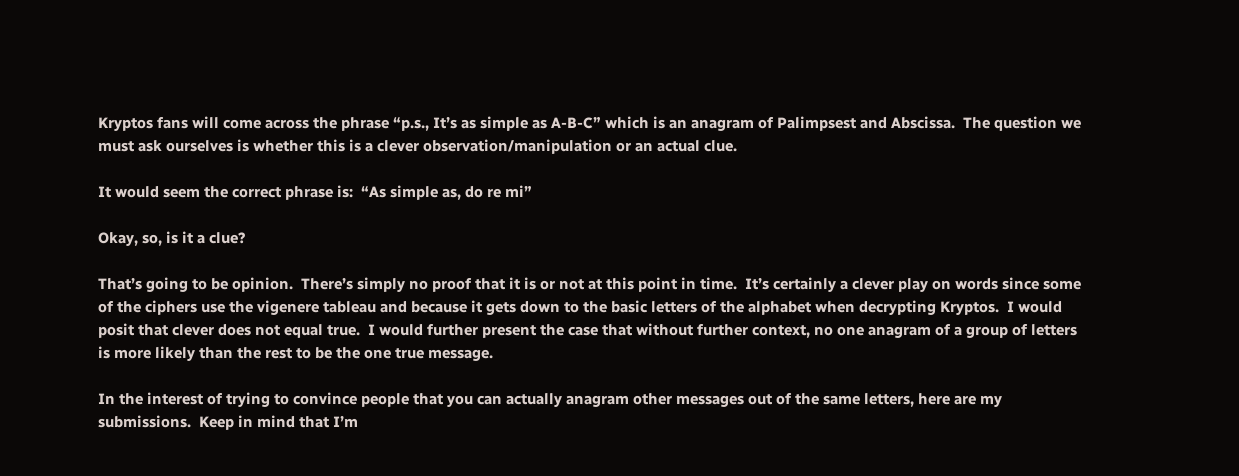Kryptos fans will come across the phrase “p.s., It’s as simple as A-B-C” which is an anagram of Palimpsest and Abscissa.  The question we must ask ourselves is whether this is a clever observation/manipulation or an actual clue.

It would seem the correct phrase is:  “As simple as, do re mi”

Okay, so, is it a clue?

That’s going to be opinion.  There’s simply no proof that it is or not at this point in time.  It’s certainly a clever play on words since some of the ciphers use the vigenere tableau and because it gets down to the basic letters of the alphabet when decrypting Kryptos.  I would posit that clever does not equal true.  I would further present the case that without further context, no one anagram of a group of letters is more likely than the rest to be the one true message.

In the interest of trying to convince people that you can actually anagram other messages out of the same letters, here are my submissions.  Keep in mind that I’m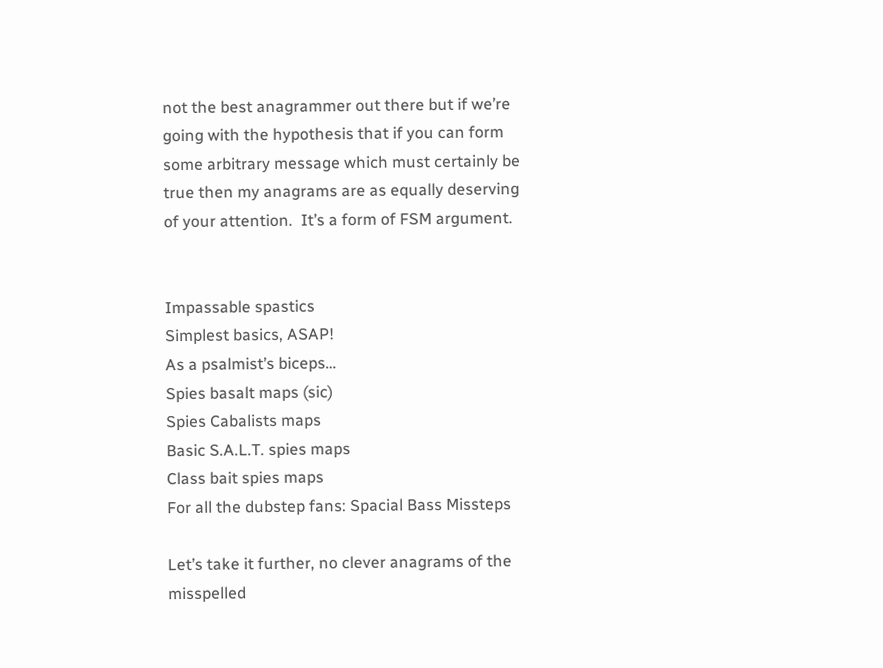not the best anagrammer out there but if we’re going with the hypothesis that if you can form some arbitrary message which must certainly be true then my anagrams are as equally deserving of your attention.  It’s a form of FSM argument.


Impassable spastics
Simplest basics, ASAP!
As a psalmist’s biceps…
Spies basalt maps (sic)
Spies Cabalists maps
Basic S.A.L.T. spies maps
Class bait spies maps
For all the dubstep fans: Spacial Bass Missteps

Let’s take it further, no clever anagrams of the misspelled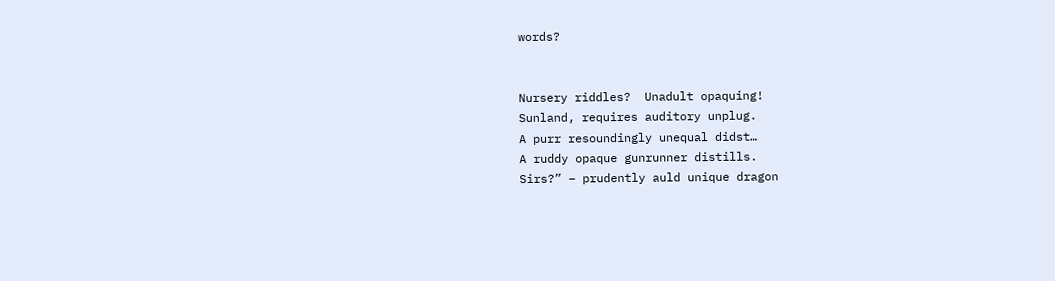words?


Nursery riddles?  Unadult opaquing!
Sunland, requires auditory unplug.
A purr resoundingly unequal didst…
A ruddy opaque gunrunner distills.
Sirs?” – prudently auld unique dragon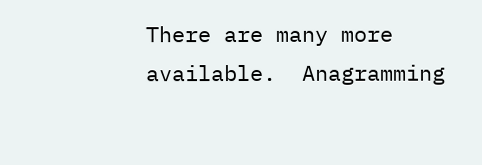There are many more available.  Anagramming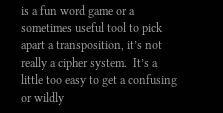is a fun word game or a sometimes useful tool to pick apart a transposition, it’s not really a cipher system.  It’s a little too easy to get a confusing or wildly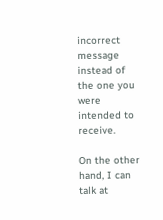incorrect message instead of the one you were intended to receive.

On the other hand, I can talk at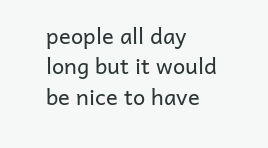people all day long but it would be nice to have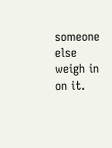someone else weigh in on it.